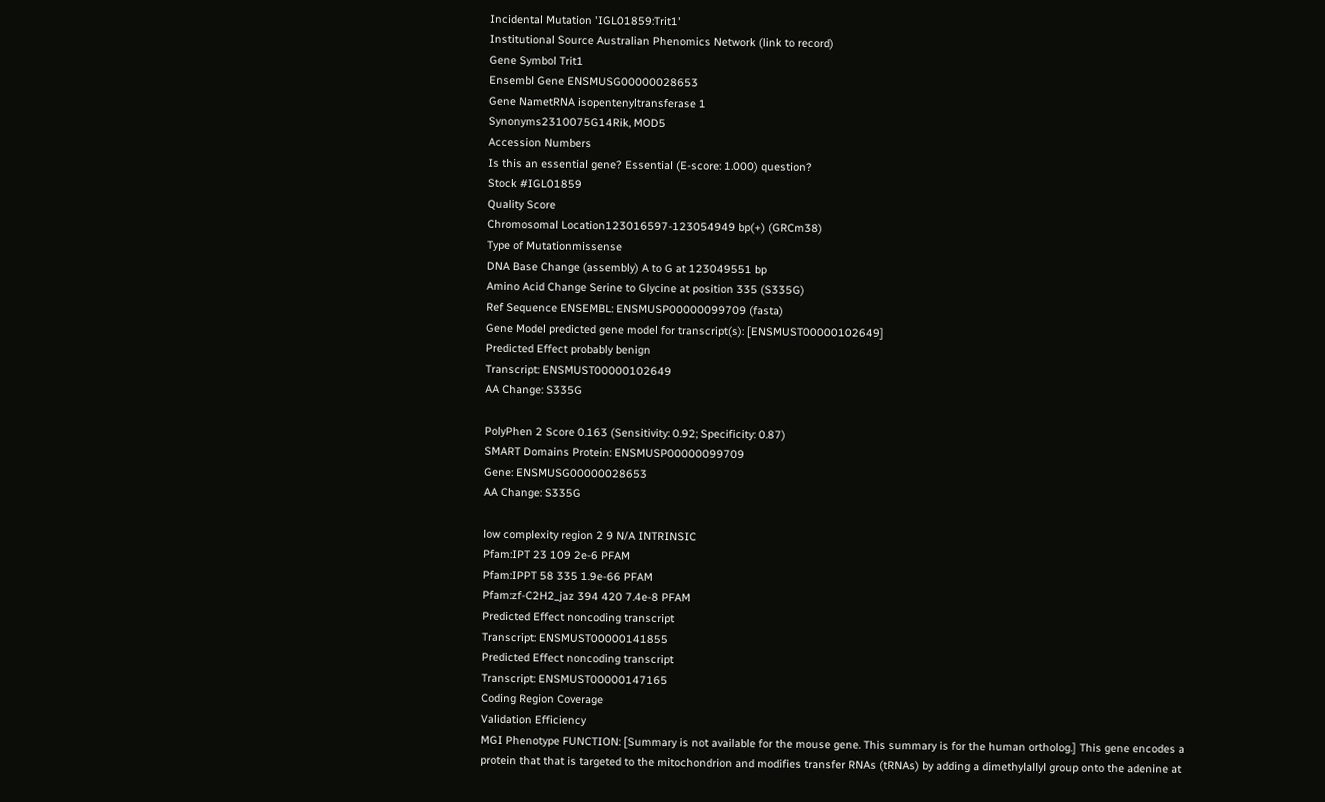Incidental Mutation 'IGL01859:Trit1'
Institutional Source Australian Phenomics Network (link to record)
Gene Symbol Trit1
Ensembl Gene ENSMUSG00000028653
Gene NametRNA isopentenyltransferase 1
Synonyms2310075G14Rik, MOD5
Accession Numbers
Is this an essential gene? Essential (E-score: 1.000) question?
Stock #IGL01859
Quality Score
Chromosomal Location123016597-123054949 bp(+) (GRCm38)
Type of Mutationmissense
DNA Base Change (assembly) A to G at 123049551 bp
Amino Acid Change Serine to Glycine at position 335 (S335G)
Ref Sequence ENSEMBL: ENSMUSP00000099709 (fasta)
Gene Model predicted gene model for transcript(s): [ENSMUST00000102649]
Predicted Effect probably benign
Transcript: ENSMUST00000102649
AA Change: S335G

PolyPhen 2 Score 0.163 (Sensitivity: 0.92; Specificity: 0.87)
SMART Domains Protein: ENSMUSP00000099709
Gene: ENSMUSG00000028653
AA Change: S335G

low complexity region 2 9 N/A INTRINSIC
Pfam:IPT 23 109 2e-6 PFAM
Pfam:IPPT 58 335 1.9e-66 PFAM
Pfam:zf-C2H2_jaz 394 420 7.4e-8 PFAM
Predicted Effect noncoding transcript
Transcript: ENSMUST00000141855
Predicted Effect noncoding transcript
Transcript: ENSMUST00000147165
Coding Region Coverage
Validation Efficiency
MGI Phenotype FUNCTION: [Summary is not available for the mouse gene. This summary is for the human ortholog.] This gene encodes a protein that that is targeted to the mitochondrion and modifies transfer RNAs (tRNAs) by adding a dimethylallyl group onto the adenine at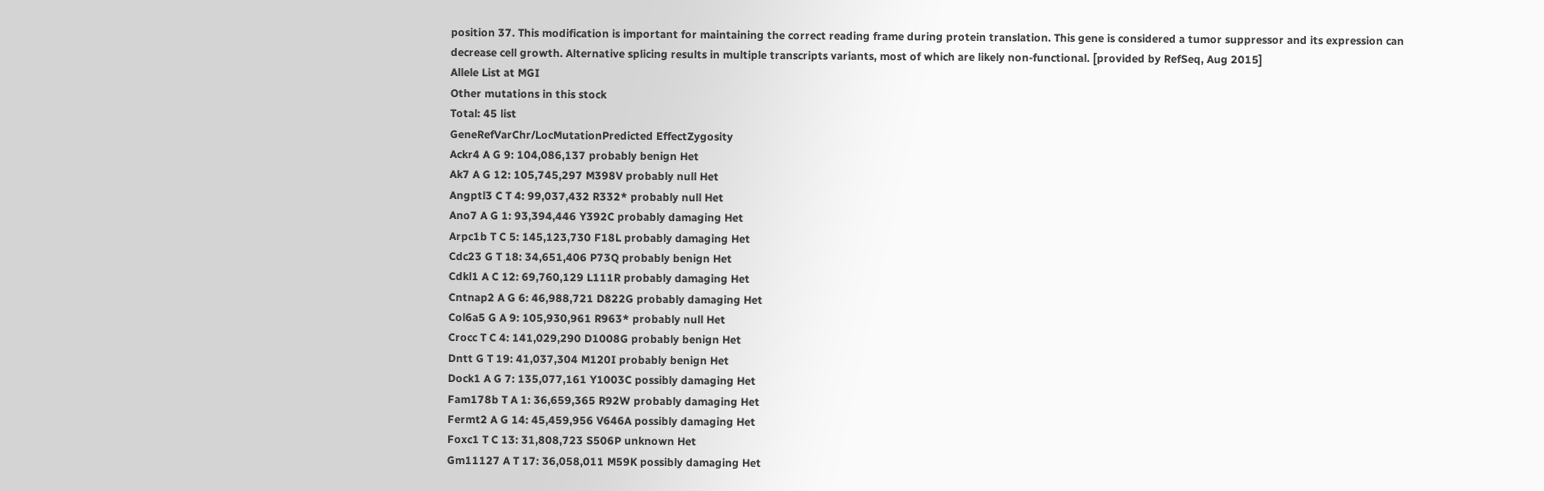position 37. This modification is important for maintaining the correct reading frame during protein translation. This gene is considered a tumor suppressor and its expression can decrease cell growth. Alternative splicing results in multiple transcripts variants, most of which are likely non-functional. [provided by RefSeq, Aug 2015]
Allele List at MGI
Other mutations in this stock
Total: 45 list
GeneRefVarChr/LocMutationPredicted EffectZygosity
Ackr4 A G 9: 104,086,137 probably benign Het
Ak7 A G 12: 105,745,297 M398V probably null Het
Angptl3 C T 4: 99,037,432 R332* probably null Het
Ano7 A G 1: 93,394,446 Y392C probably damaging Het
Arpc1b T C 5: 145,123,730 F18L probably damaging Het
Cdc23 G T 18: 34,651,406 P73Q probably benign Het
Cdkl1 A C 12: 69,760,129 L111R probably damaging Het
Cntnap2 A G 6: 46,988,721 D822G probably damaging Het
Col6a5 G A 9: 105,930,961 R963* probably null Het
Crocc T C 4: 141,029,290 D1008G probably benign Het
Dntt G T 19: 41,037,304 M120I probably benign Het
Dock1 A G 7: 135,077,161 Y1003C possibly damaging Het
Fam178b T A 1: 36,659,365 R92W probably damaging Het
Fermt2 A G 14: 45,459,956 V646A possibly damaging Het
Foxc1 T C 13: 31,808,723 S506P unknown Het
Gm11127 A T 17: 36,058,011 M59K possibly damaging Het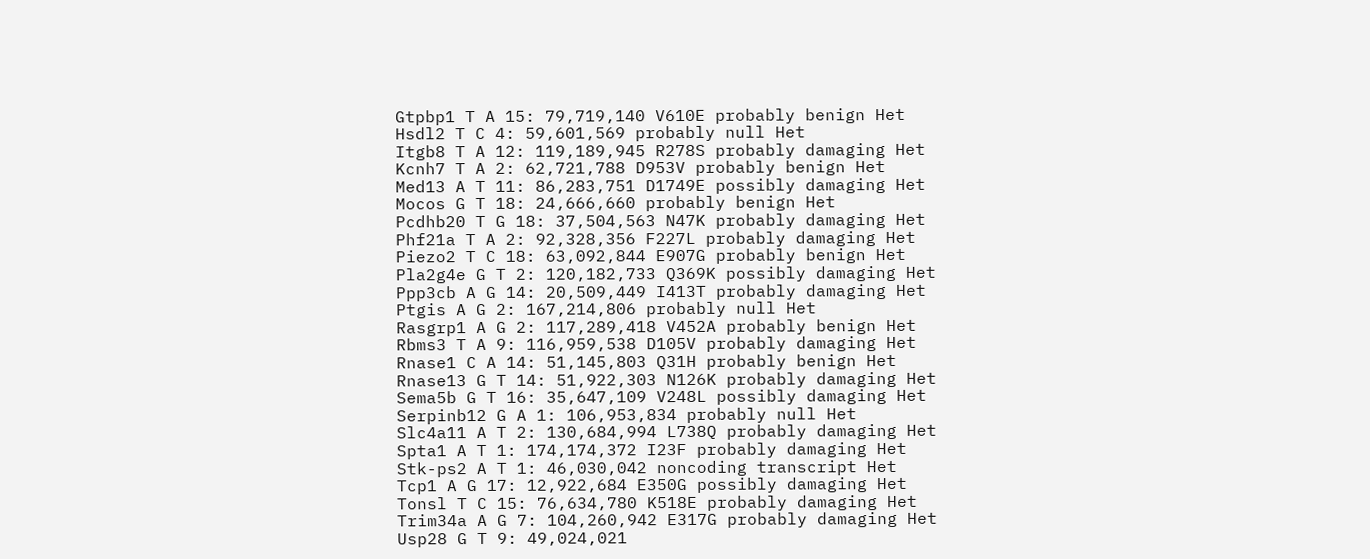Gtpbp1 T A 15: 79,719,140 V610E probably benign Het
Hsdl2 T C 4: 59,601,569 probably null Het
Itgb8 T A 12: 119,189,945 R278S probably damaging Het
Kcnh7 T A 2: 62,721,788 D953V probably benign Het
Med13 A T 11: 86,283,751 D1749E possibly damaging Het
Mocos G T 18: 24,666,660 probably benign Het
Pcdhb20 T G 18: 37,504,563 N47K probably damaging Het
Phf21a T A 2: 92,328,356 F227L probably damaging Het
Piezo2 T C 18: 63,092,844 E907G probably benign Het
Pla2g4e G T 2: 120,182,733 Q369K possibly damaging Het
Ppp3cb A G 14: 20,509,449 I413T probably damaging Het
Ptgis A G 2: 167,214,806 probably null Het
Rasgrp1 A G 2: 117,289,418 V452A probably benign Het
Rbms3 T A 9: 116,959,538 D105V probably damaging Het
Rnase1 C A 14: 51,145,803 Q31H probably benign Het
Rnase13 G T 14: 51,922,303 N126K probably damaging Het
Sema5b G T 16: 35,647,109 V248L possibly damaging Het
Serpinb12 G A 1: 106,953,834 probably null Het
Slc4a11 A T 2: 130,684,994 L738Q probably damaging Het
Spta1 A T 1: 174,174,372 I23F probably damaging Het
Stk-ps2 A T 1: 46,030,042 noncoding transcript Het
Tcp1 A G 17: 12,922,684 E350G possibly damaging Het
Tonsl T C 15: 76,634,780 K518E probably damaging Het
Trim34a A G 7: 104,260,942 E317G probably damaging Het
Usp28 G T 9: 49,024,021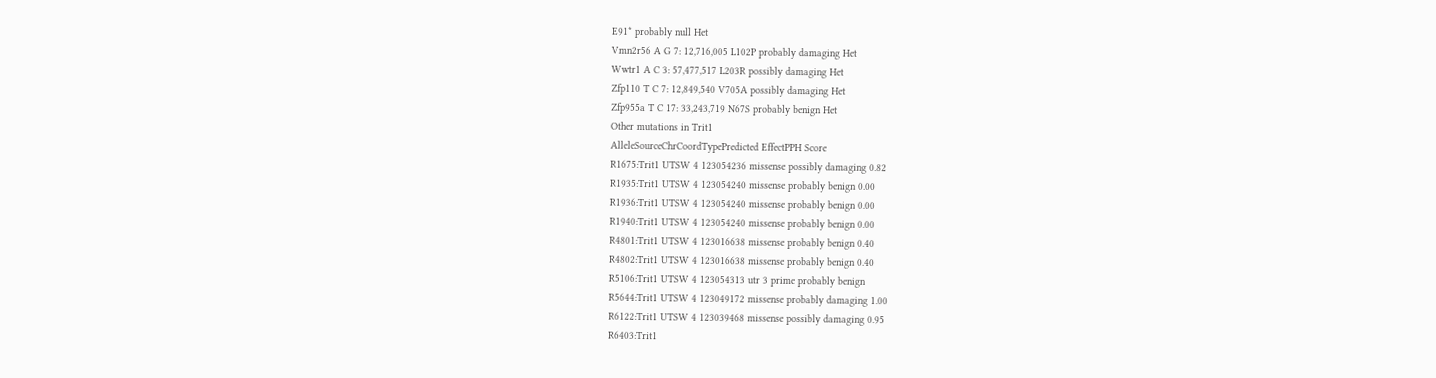E91* probably null Het
Vmn2r56 A G 7: 12,716,005 L102P probably damaging Het
Wwtr1 A C 3: 57,477,517 L203R possibly damaging Het
Zfp110 T C 7: 12,849,540 V705A possibly damaging Het
Zfp955a T C 17: 33,243,719 N67S probably benign Het
Other mutations in Trit1
AlleleSourceChrCoordTypePredicted EffectPPH Score
R1675:Trit1 UTSW 4 123054236 missense possibly damaging 0.82
R1935:Trit1 UTSW 4 123054240 missense probably benign 0.00
R1936:Trit1 UTSW 4 123054240 missense probably benign 0.00
R1940:Trit1 UTSW 4 123054240 missense probably benign 0.00
R4801:Trit1 UTSW 4 123016638 missense probably benign 0.40
R4802:Trit1 UTSW 4 123016638 missense probably benign 0.40
R5106:Trit1 UTSW 4 123054313 utr 3 prime probably benign
R5644:Trit1 UTSW 4 123049172 missense probably damaging 1.00
R6122:Trit1 UTSW 4 123039468 missense possibly damaging 0.95
R6403:Trit1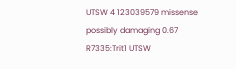UTSW 4 123039579 missense possibly damaging 0.67
R7335:Trit1 UTSW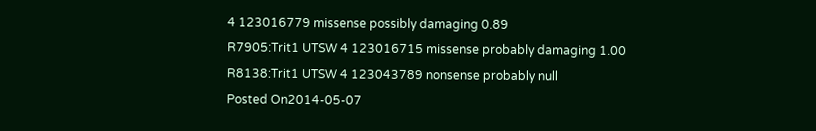4 123016779 missense possibly damaging 0.89
R7905:Trit1 UTSW 4 123016715 missense probably damaging 1.00
R8138:Trit1 UTSW 4 123043789 nonsense probably null
Posted On2014-05-07